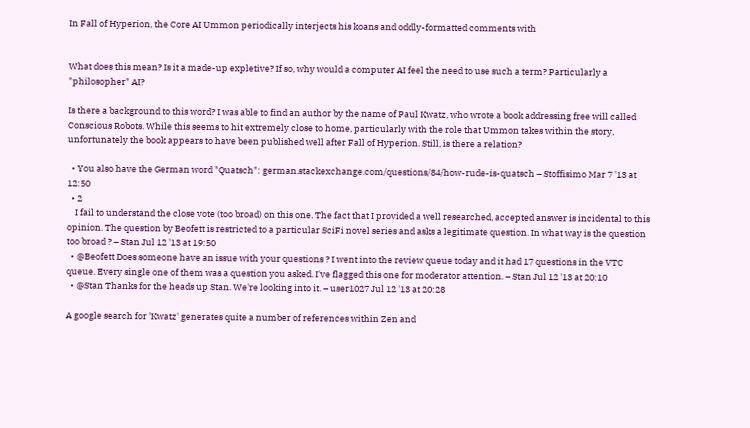In Fall of Hyperion, the Core AI Ummon periodically interjects his koans and oddly-formatted comments with


What does this mean? Is it a made-up expletive? If so, why would a computer AI feel the need to use such a term? Particularly a "philosopher" AI?

Is there a background to this word? I was able to find an author by the name of Paul Kwatz, who wrote a book addressing free will called Conscious Robots. While this seems to hit extremely close to home, particularly with the role that Ummon takes within the story, unfortunately the book appears to have been published well after Fall of Hyperion. Still, is there a relation?

  • You also have the German word "Quatsch": german.stackexchange.com/questions/84/how-rude-is-quatsch – Stoffisimo Mar 7 '13 at 12:50
  • 2
    I fail to understand the close vote (too broad) on this one. The fact that I provided a well researched, accepted answer is incidental to this opinion. The question by Beofett is restricted to a particular SciFi novel series and asks a legitimate question. In what way is the question too broad ? – Stan Jul 12 '13 at 19:50
  • @Beofett Does someone have an issue with your questions ? I went into the review queue today and it had 17 questions in the VTC queue. Every single one of them was a question you asked. I've flagged this one for moderator attention. – Stan Jul 12 '13 at 20:10
  • @Stan Thanks for the heads up Stan. We're looking into it. – user1027 Jul 12 '13 at 20:28

A google search for 'Kwatz' generates quite a number of references within Zen and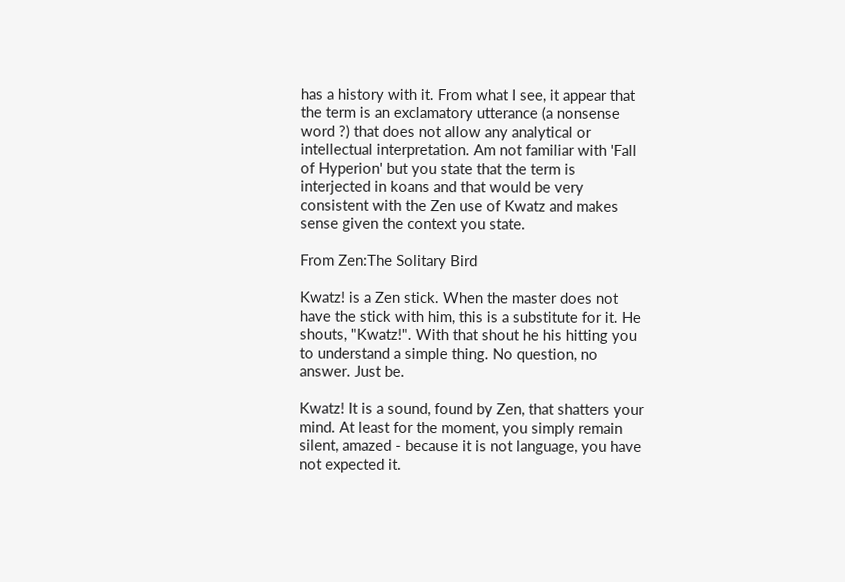has a history with it. From what I see, it appear that the term is an exclamatory utterance (a nonsense word ?) that does not allow any analytical or intellectual interpretation. Am not familiar with 'Fall of Hyperion' but you state that the term is interjected in koans and that would be very consistent with the Zen use of Kwatz and makes sense given the context you state.

From Zen:The Solitary Bird

Kwatz! is a Zen stick. When the master does not have the stick with him, this is a substitute for it. He shouts, "Kwatz!". With that shout he his hitting you to understand a simple thing. No question, no answer. Just be.

Kwatz! It is a sound, found by Zen, that shatters your mind. At least for the moment, you simply remain silent, amazed - because it is not language, you have not expected it.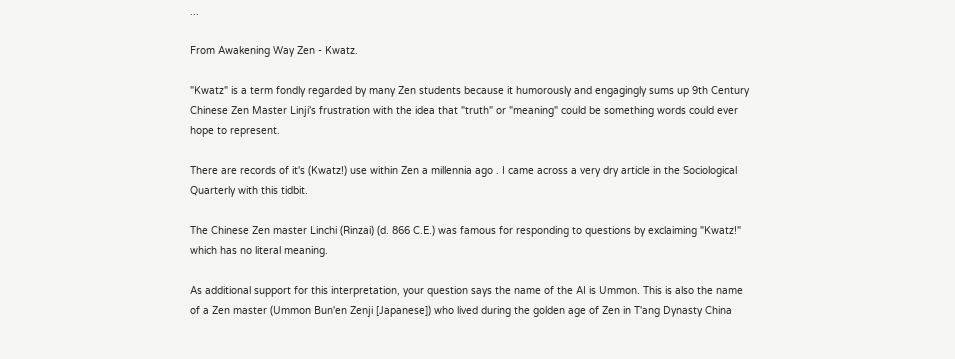...

From Awakening Way Zen - Kwatz.

"Kwatz" is a term fondly regarded by many Zen students because it humorously and engagingly sums up 9th Century Chinese Zen Master Linji's frustration with the idea that "truth" or "meaning" could be something words could ever hope to represent.

There are records of it's (Kwatz!) use within Zen a millennia ago . I came across a very dry article in the Sociological Quarterly with this tidbit.

The Chinese Zen master Linchi (Rinzai) (d. 866 C.E.) was famous for responding to questions by exclaiming "Kwatz!" which has no literal meaning.

As additional support for this interpretation, your question says the name of the AI is Ummon. This is also the name of a Zen master (Ummon Bun'en Zenji [Japanese]) who lived during the golden age of Zen in T'ang Dynasty China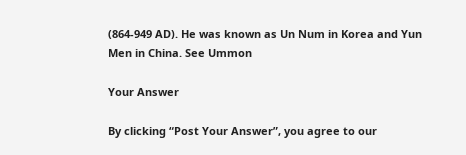(864-949 AD). He was known as Un Num in Korea and Yun Men in China. See Ummon

Your Answer

By clicking “Post Your Answer”, you agree to our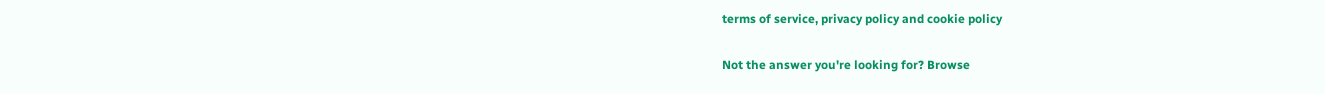terms of service, privacy policy and cookie policy

Not the answer you're looking for? Browse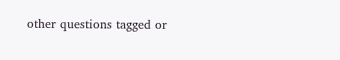other questions tagged or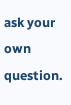ask your own question.